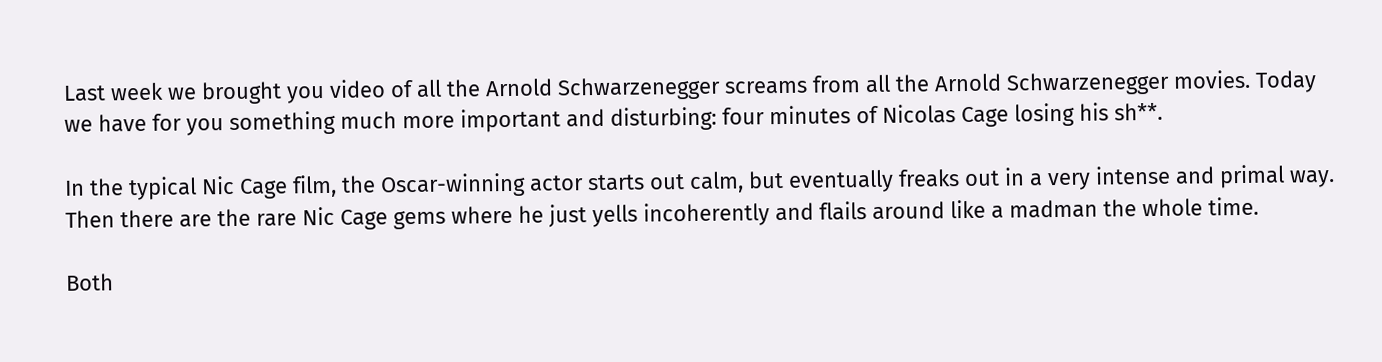Last week we brought you video of all the Arnold Schwarzenegger screams from all the Arnold Schwarzenegger movies. Today we have for you something much more important and disturbing: four minutes of Nicolas Cage losing his sh**.

In the typical Nic Cage film, the Oscar-winning actor starts out calm, but eventually freaks out in a very intense and primal way. Then there are the rare Nic Cage gems where he just yells incoherently and flails around like a madman the whole time.

Both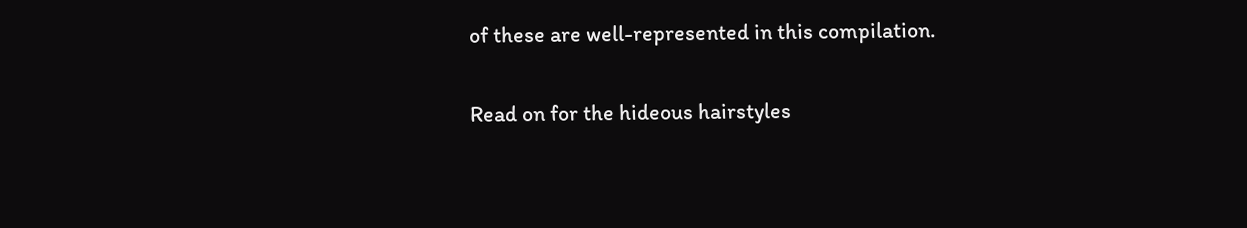of these are well-represented in this compilation.

Read on for the hideous hairstyles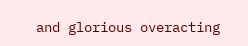and glorious overacting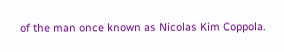of the man once known as Nicolas Kim Coppola.